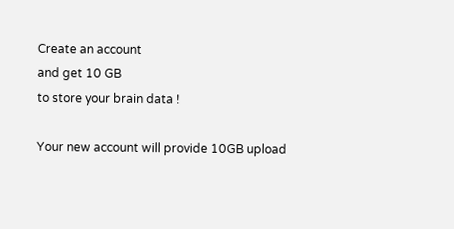Create an account
and get 10 GB
to store your brain data !

Your new account will provide 10GB upload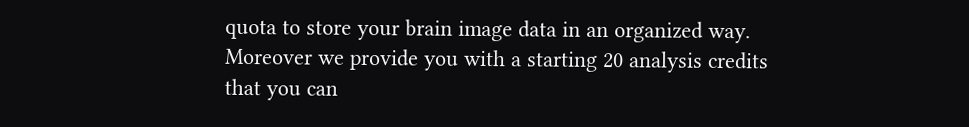quota to store your brain image data in an organized way. Moreover we provide you with a starting 20 analysis credits that you can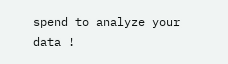spend to analyze your data !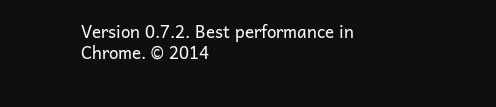Version 0.7.2. Best performance in Chrome. © 2014